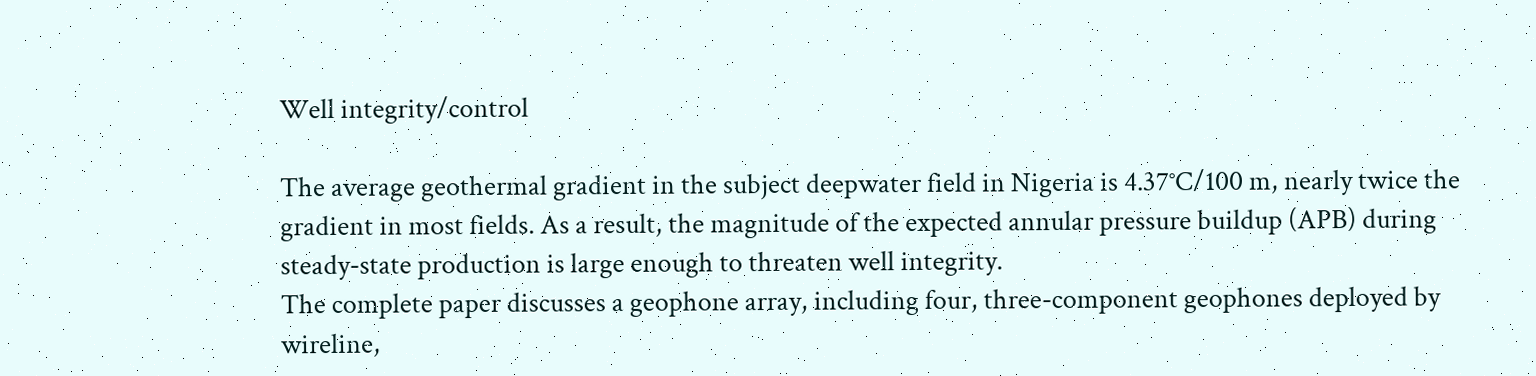Well integrity/control

The average geothermal gradient in the subject deepwater field in Nigeria is 4.37°C/100 m, nearly twice the gradient in most fields. As a result, the magnitude of the expected annular pressure buildup (APB) during steady-state production is large enough to threaten well integrity.
The complete paper discusses a geophone array, including four, three-component geophones deployed by wireline,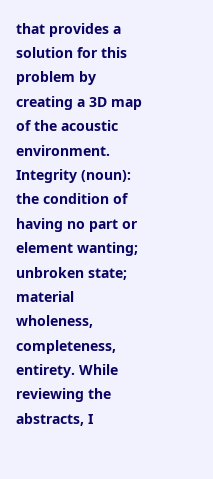that provides a solution for this problem by creating a 3D map of the acoustic environment.
Integrity (noun): the condition of having no part or element wanting; unbroken state; material wholeness, completeness, entirety. While reviewing the abstracts, I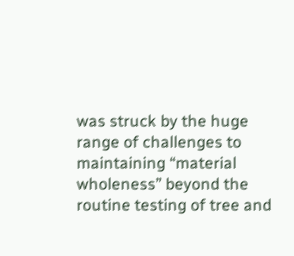was struck by the huge range of challenges to maintaining “material wholeness” beyond the routine testing of tree and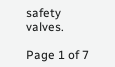safety valves.

Page 1 of 7